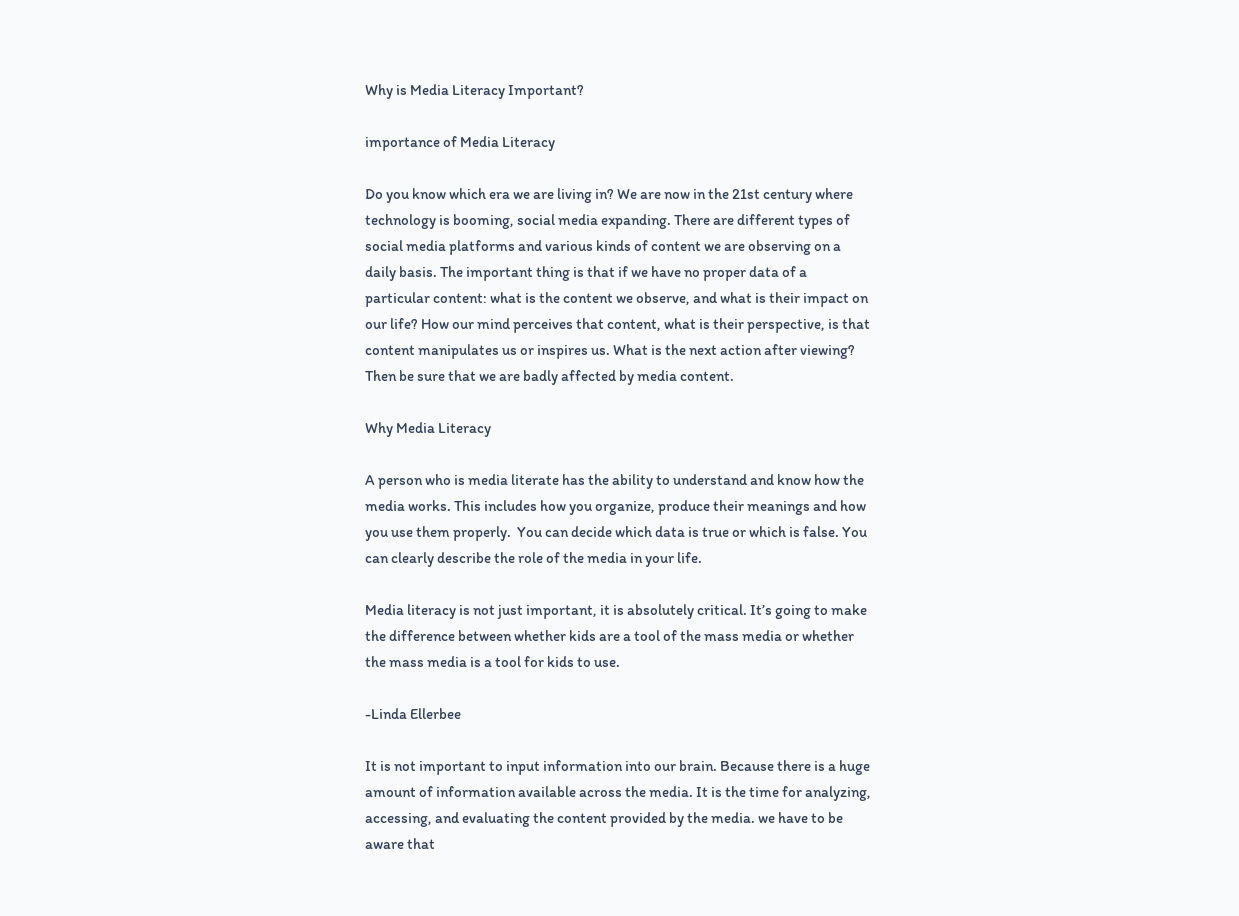Why is Media Literacy Important?

importance of Media Literacy

Do you know which era we are living in? We are now in the 21st century where technology is booming, social media expanding. There are different types of social media platforms and various kinds of content we are observing on a daily basis. The important thing is that if we have no proper data of a particular content: what is the content we observe, and what is their impact on our life? How our mind perceives that content, what is their perspective, is that content manipulates us or inspires us. What is the next action after viewing? Then be sure that we are badly affected by media content.

Why Media Literacy

A person who is media literate has the ability to understand and know how the media works. This includes how you organize, produce their meanings and how you use them properly.  You can decide which data is true or which is false. You can clearly describe the role of the media in your life.

Media literacy is not just important, it is absolutely critical. It’s going to make the difference between whether kids are a tool of the mass media or whether the mass media is a tool for kids to use.

-Linda Ellerbee

It is not important to input information into our brain. Because there is a huge amount of information available across the media. It is the time for analyzing, accessing, and evaluating the content provided by the media. we have to be aware that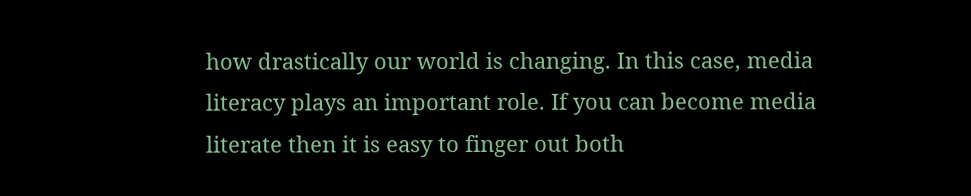how drastically our world is changing. In this case, media literacy plays an important role. If you can become media literate then it is easy to finger out both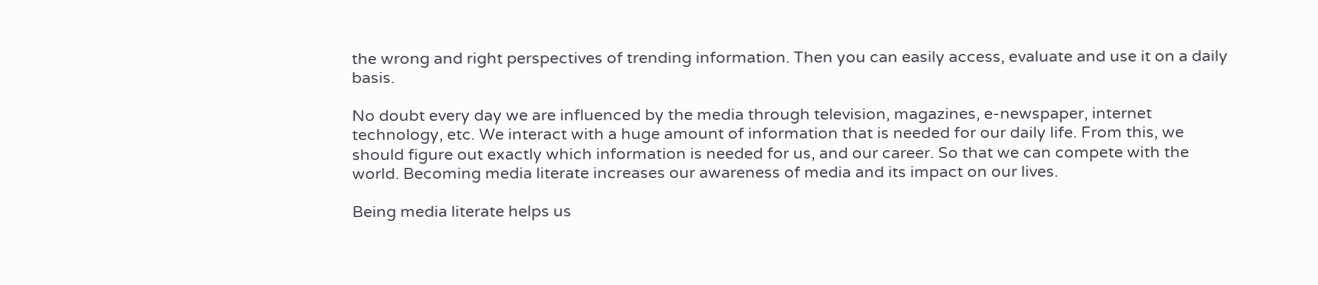the wrong and right perspectives of trending information. Then you can easily access, evaluate and use it on a daily basis.

No doubt every day we are influenced by the media through television, magazines, e-newspaper, internet technology, etc. We interact with a huge amount of information that is needed for our daily life. From this, we should figure out exactly which information is needed for us, and our career. So that we can compete with the world. Becoming media literate increases our awareness of media and its impact on our lives.

Being media literate helps us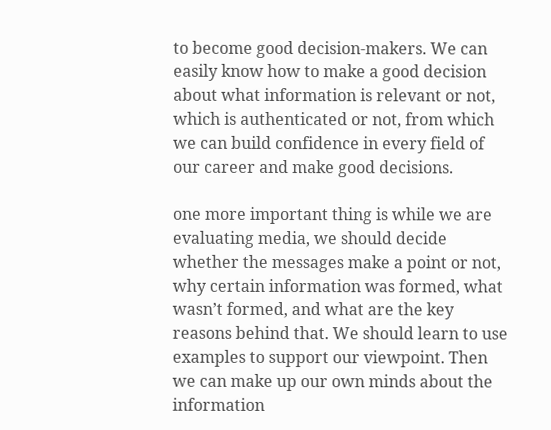to become good decision-makers. We can easily know how to make a good decision about what information is relevant or not, which is authenticated or not, from which we can build confidence in every field of our career and make good decisions.

one more important thing is while we are evaluating media, we should decide whether the messages make a point or not, why certain information was formed, what wasn’t formed, and what are the key reasons behind that. We should learn to use examples to support our viewpoint. Then we can make up our own minds about the information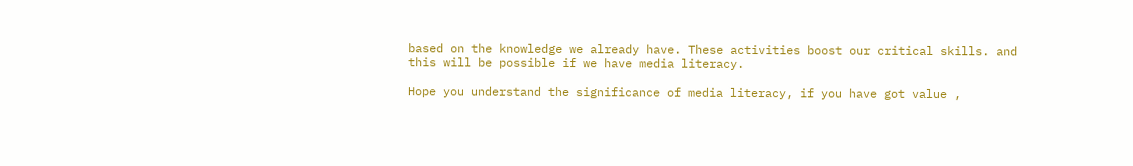based on the knowledge we already have. These activities boost our critical skills. and this will be possible if we have media literacy.

Hope you understand the significance of media literacy, if you have got value ,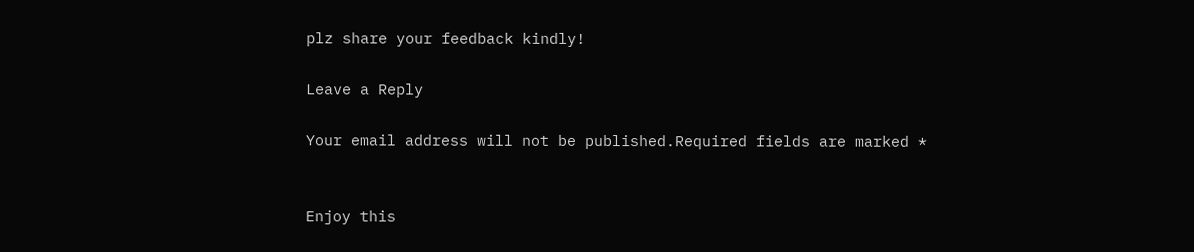plz share your feedback kindly!

Leave a Reply

Your email address will not be published.Required fields are marked *


Enjoy this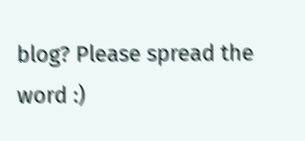blog? Please spread the word :)